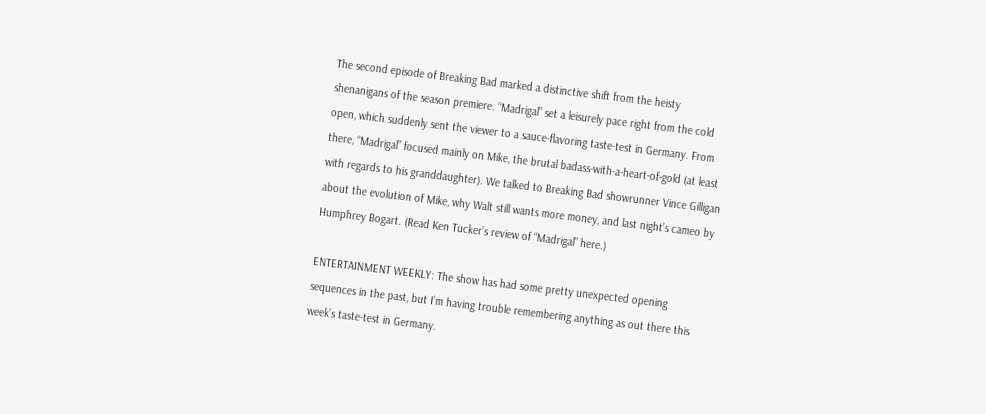The second episode of Breaking Bad marked a distinctive shift from the heisty shenanigans of the season premiere. “Madrigal” set a leisurely pace right from the cold open, which suddenly sent the viewer to a sauce-flavoring taste-test in Germany. From there, “Madrigal” focused mainly on Mike, the brutal badass-with-a-heart-of-gold (at least with regards to his granddaughter). We talked to Breaking Bad showrunner Vince Gilligan about the evolution of Mike, why Walt still wants more money, and last night’s cameo by Humphrey Bogart. (Read Ken Tucker’s review of “Madrigal” here.)

ENTERTAINMENT WEEKLY: The show has had some pretty unexpected opening sequences in the past, but I’m having trouble remembering anything as out there this week’s taste-test in Germany.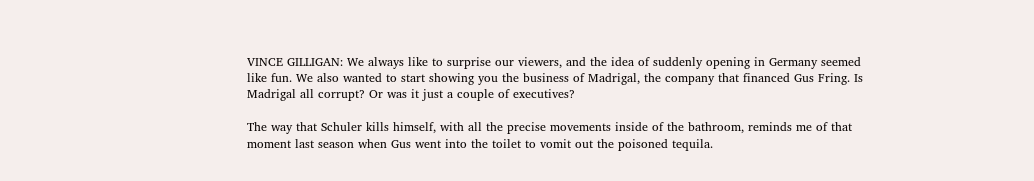VINCE GILLIGAN: We always like to surprise our viewers, and the idea of suddenly opening in Germany seemed like fun. We also wanted to start showing you the business of Madrigal, the company that financed Gus Fring. Is Madrigal all corrupt? Or was it just a couple of executives?

The way that Schuler kills himself, with all the precise movements inside of the bathroom, reminds me of that moment last season when Gus went into the toilet to vomit out the poisoned tequila.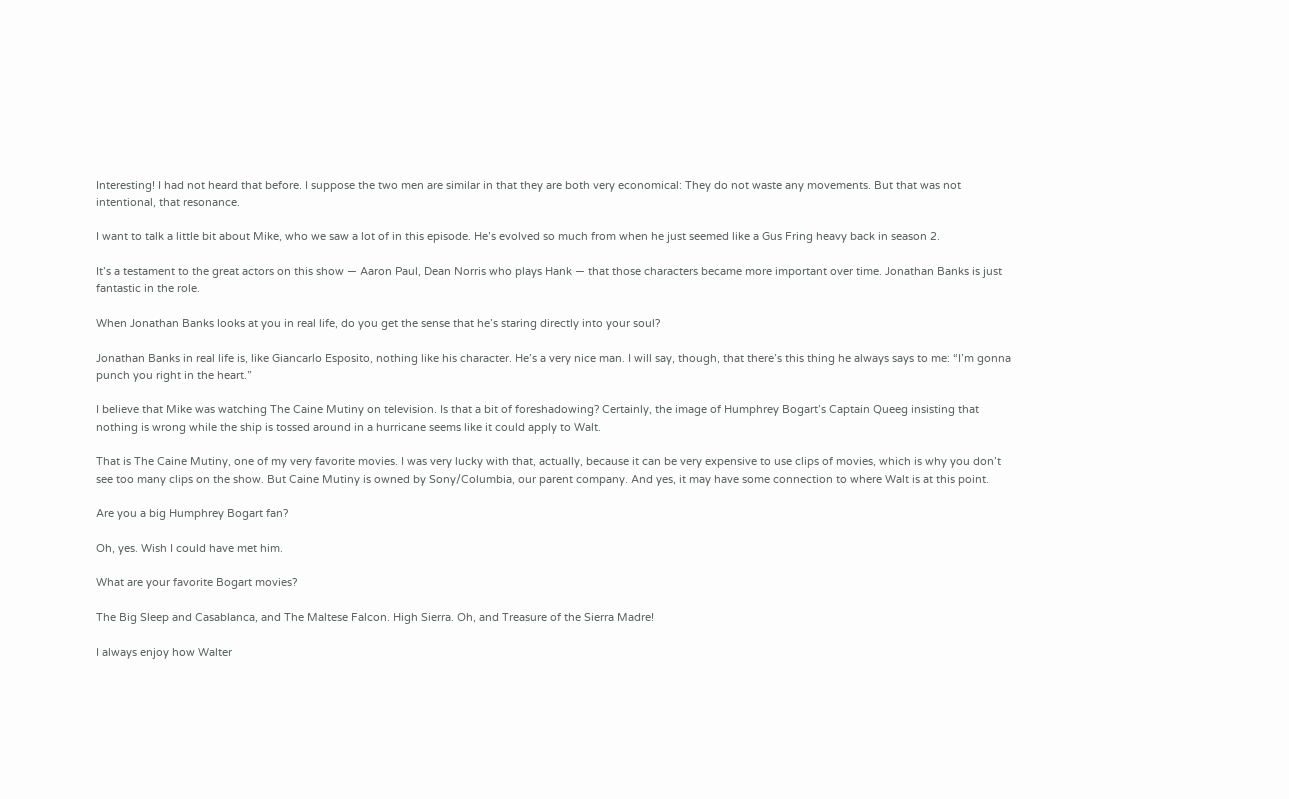Interesting! I had not heard that before. I suppose the two men are similar in that they are both very economical: They do not waste any movements. But that was not intentional, that resonance.

I want to talk a little bit about Mike, who we saw a lot of in this episode. He’s evolved so much from when he just seemed like a Gus Fring heavy back in season 2.

It’s a testament to the great actors on this show — Aaron Paul, Dean Norris who plays Hank — that those characters became more important over time. Jonathan Banks is just fantastic in the role.

When Jonathan Banks looks at you in real life, do you get the sense that he’s staring directly into your soul?

Jonathan Banks in real life is, like Giancarlo Esposito, nothing like his character. He’s a very nice man. I will say, though, that there’s this thing he always says to me: “I’m gonna punch you right in the heart.”

I believe that Mike was watching The Caine Mutiny on television. Is that a bit of foreshadowing? Certainly, the image of Humphrey Bogart’s Captain Queeg insisting that nothing is wrong while the ship is tossed around in a hurricane seems like it could apply to Walt.

That is The Caine Mutiny, one of my very favorite movies. I was very lucky with that, actually, because it can be very expensive to use clips of movies, which is why you don’t see too many clips on the show. But Caine Mutiny is owned by Sony/Columbia, our parent company. And yes, it may have some connection to where Walt is at this point.

Are you a big Humphrey Bogart fan?

Oh, yes. Wish I could have met him.

What are your favorite Bogart movies?

The Big Sleep and Casablanca, and The Maltese Falcon. High Sierra. Oh, and Treasure of the Sierra Madre!

I always enjoy how Walter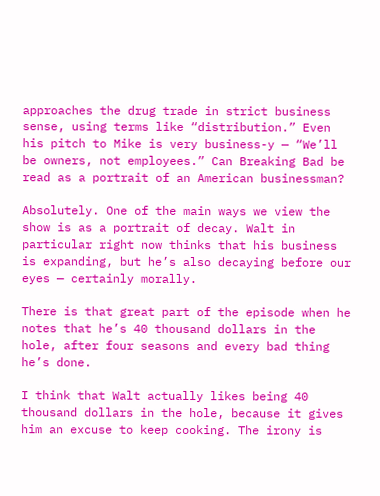approaches the drug trade in strict business sense, using terms like “distribution.” Even his pitch to Mike is very business-y — “We’ll be owners, not employees.” Can Breaking Bad be read as a portrait of an American businessman?

Absolutely. One of the main ways we view the show is as a portrait of decay. Walt in particular right now thinks that his business is expanding, but he’s also decaying before our eyes — certainly morally.

There is that great part of the episode when he notes that he’s 40 thousand dollars in the hole, after four seasons and every bad thing he’s done.

I think that Walt actually likes being 40 thousand dollars in the hole, because it gives him an excuse to keep cooking. The irony is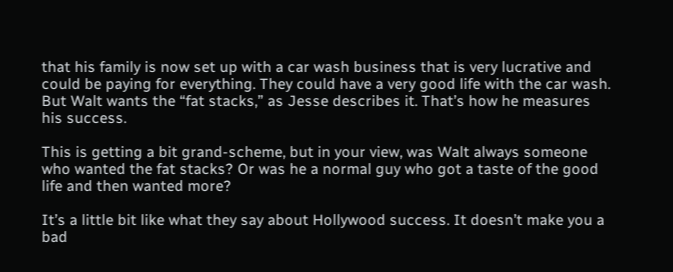that his family is now set up with a car wash business that is very lucrative and could be paying for everything. They could have a very good life with the car wash. But Walt wants the “fat stacks,” as Jesse describes it. That’s how he measures his success.

This is getting a bit grand-scheme, but in your view, was Walt always someone who wanted the fat stacks? Or was he a normal guy who got a taste of the good life and then wanted more?

It’s a little bit like what they say about Hollywood success. It doesn’t make you a bad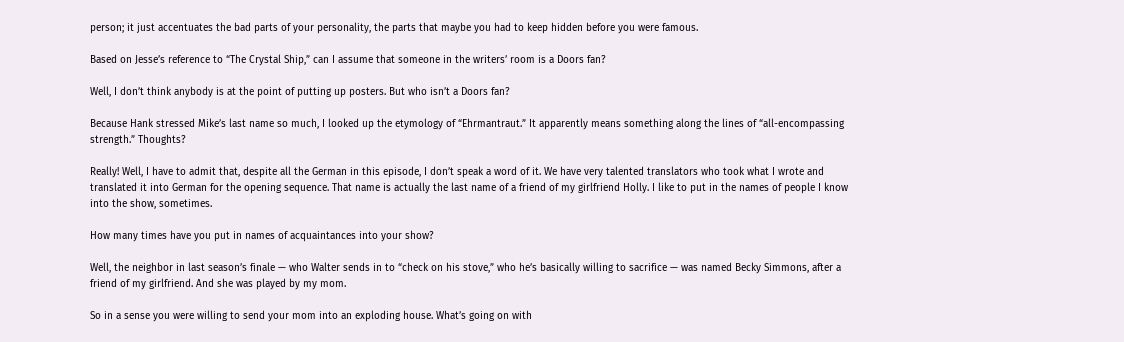person; it just accentuates the bad parts of your personality, the parts that maybe you had to keep hidden before you were famous.

Based on Jesse’s reference to “The Crystal Ship,” can I assume that someone in the writers’ room is a Doors fan?

Well, I don’t think anybody is at the point of putting up posters. But who isn’t a Doors fan?

Because Hank stressed Mike’s last name so much, I looked up the etymology of “Ehrmantraut.” It apparently means something along the lines of “all-encompassing strength.” Thoughts?

Really! Well, I have to admit that, despite all the German in this episode, I don’t speak a word of it. We have very talented translators who took what I wrote and translated it into German for the opening sequence. That name is actually the last name of a friend of my girlfriend Holly. I like to put in the names of people I know into the show, sometimes.

How many times have you put in names of acquaintances into your show?

Well, the neighbor in last season’s finale — who Walter sends in to “check on his stove,” who he’s basically willing to sacrifice — was named Becky Simmons, after a friend of my girlfriend. And she was played by my mom.

So in a sense you were willing to send your mom into an exploding house. What’s going on with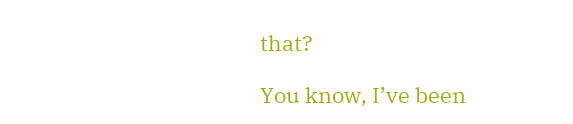that?

You know, I’ve been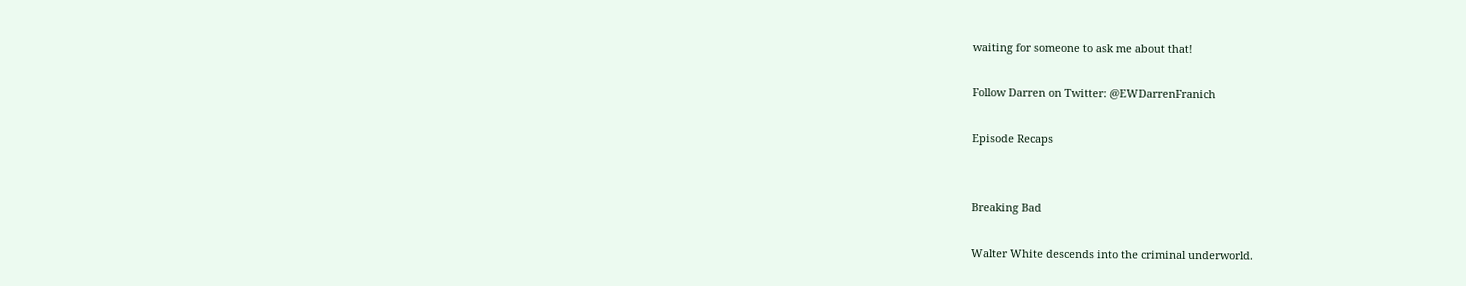waiting for someone to ask me about that!

Follow Darren on Twitter: @EWDarrenFranich

Episode Recaps


Breaking Bad

Walter White descends into the criminal underworld.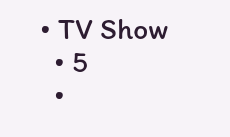• TV Show
  • 5
  •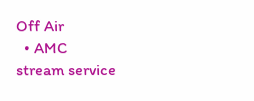Off Air
  • AMC
stream service